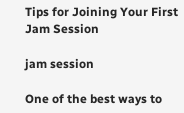Tips for Joining Your First Jam Session

jam session

One of the best ways to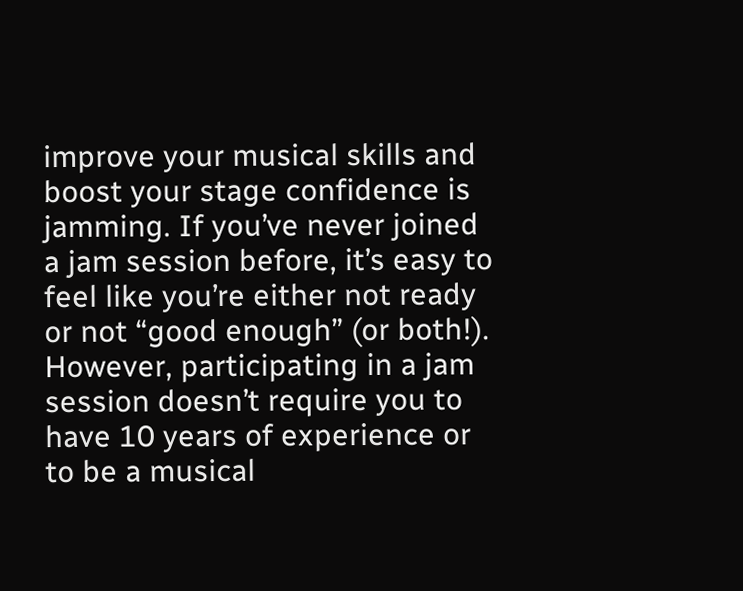improve your musical skills and boost your stage confidence is jamming. If you’ve never joined a jam session before, it’s easy to feel like you’re either not ready or not “good enough” (or both!). However, participating in a jam session doesn’t require you to have 10 years of experience or to be a musical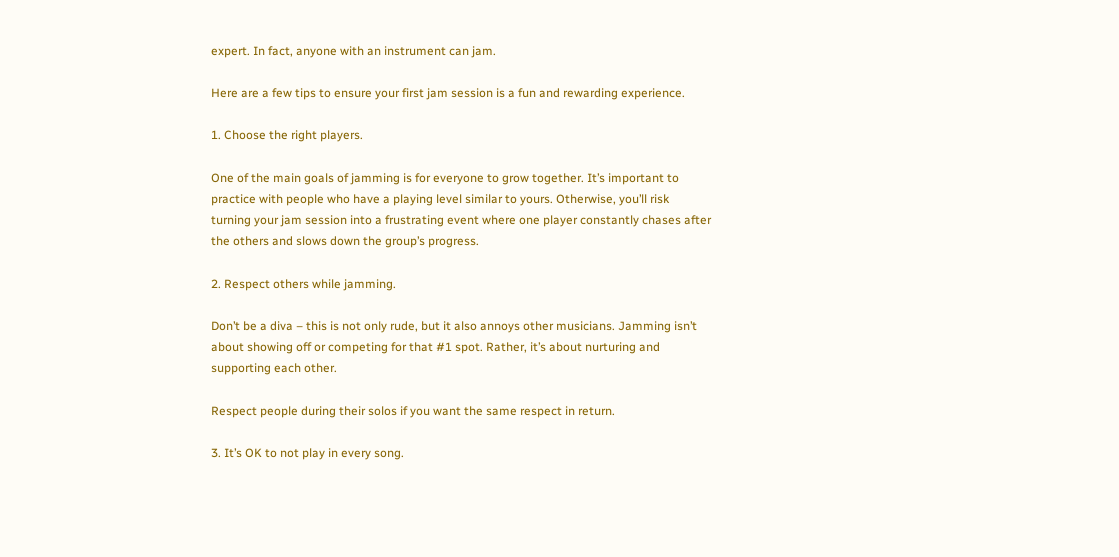expert. In fact, anyone with an instrument can jam.

Here are a few tips to ensure your first jam session is a fun and rewarding experience.

1. Choose the right players.

One of the main goals of jamming is for everyone to grow together. It’s important to practice with people who have a playing level similar to yours. Otherwise, you’ll risk turning your jam session into a frustrating event where one player constantly chases after the others and slows down the group’s progress.

2. Respect others while jamming.

Don’t be a diva – this is not only rude, but it also annoys other musicians. Jamming isn’t about showing off or competing for that #1 spot. Rather, it’s about nurturing and supporting each other.

Respect people during their solos if you want the same respect in return.

3. It’s OK to not play in every song.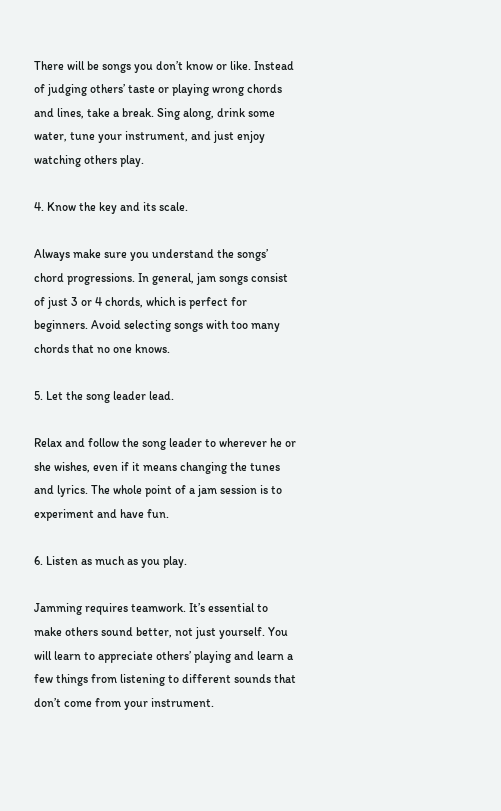There will be songs you don’t know or like. Instead of judging others’ taste or playing wrong chords and lines, take a break. Sing along, drink some water, tune your instrument, and just enjoy watching others play.

4. Know the key and its scale.

Always make sure you understand the songs’ chord progressions. In general, jam songs consist of just 3 or 4 chords, which is perfect for beginners. Avoid selecting songs with too many chords that no one knows.

5. Let the song leader lead.

Relax and follow the song leader to wherever he or she wishes, even if it means changing the tunes and lyrics. The whole point of a jam session is to experiment and have fun.

6. Listen as much as you play.

Jamming requires teamwork. It’s essential to make others sound better, not just yourself. You will learn to appreciate others’ playing and learn a few things from listening to different sounds that don’t come from your instrument.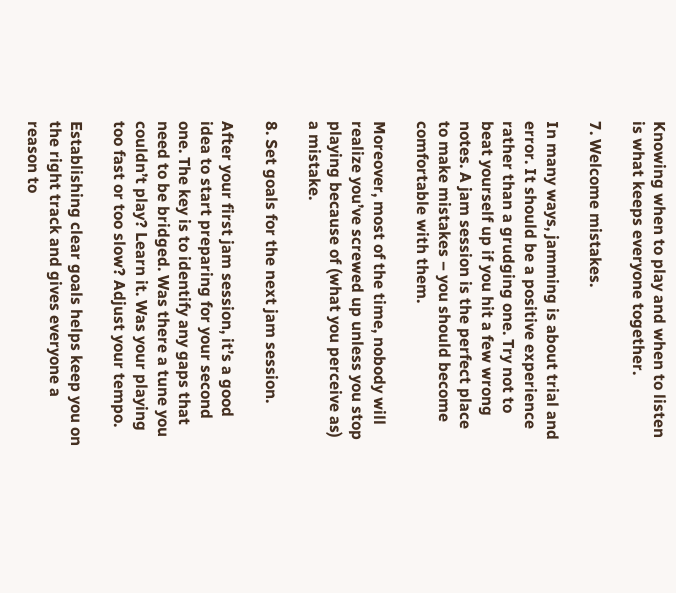Knowing when to play and when to listen is what keeps everyone together.

7. Welcome mistakes.

In many ways, jamming is about trial and error. It should be a positive experience rather than a grudging one. Try not to beat yourself up if you hit a few wrong notes. A jam session is the perfect place to make mistakes – you should become comfortable with them.

Moreover, most of the time, nobody will realize you’ve screwed up unless you stop playing because of (what you perceive as) a mistake.

8. Set goals for the next jam session.

After your first jam session, it’s a good idea to start preparing for your second one. The key is to identify any gaps that need to be bridged. Was there a tune you couldn’t play? Learn it. Was your playing too fast or too slow? Adjust your tempo.

Establishing clear goals helps keep you on the right track and gives everyone a reason to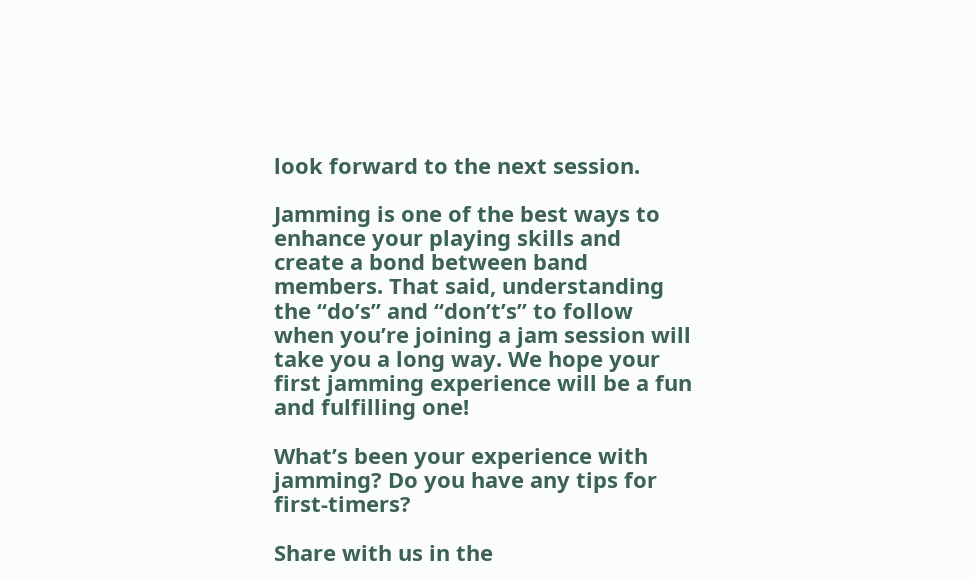look forward to the next session.

Jamming is one of the best ways to enhance your playing skills and create a bond between band members. That said, understanding the “do’s” and “don’t’s” to follow when you’re joining a jam session will take you a long way. We hope your first jamming experience will be a fun and fulfilling one!

What’s been your experience with jamming? Do you have any tips for first-timers?

Share with us in the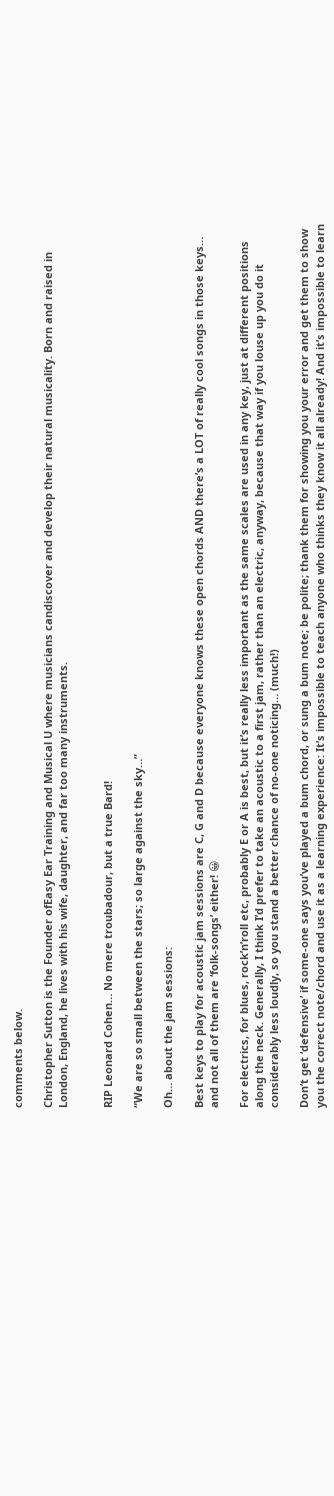comments below.

Christopher Sutton is the Founder ofEasy Ear Training and Musical U where musicians candiscover and develop their natural musicality. Born and raised in London, England, he lives with his wife, daughter, and far too many instruments.


RIP Leonard Cohen… No mere troubadour, but a true Bard!

“We are so small between the stars; so large against the sky…”

Oh… about the jam sessions:

Best keys to play for acoustic jam sessions are C, G and D because everyone knows these open chords AND there’s a LOT of really cool songs in those keys… and not all of them are ‘folk-songs’ either! 😀

For electrics, for blues, rock’n’roll etc, probably E or A is best, but it’s really less important as the same scales are used in any key, just at different positions along the neck. Generally, I think I’d prefer to take an acoustic to a first jam, rather than an electric, anyway, because that way if you louse up you do it considerably less loudly, so you stand a better chance of no-one noticing… (much!)

Don’t get ‘defensive’ if some-one says you’ve played a bum chord, or sung a bum note; be polite; thank them for showing you your error and get them to show you the correct note/chord and use it as a learning experience: It’s impossible to teach anyone who thinks they know it all already! And it’s impossible to learn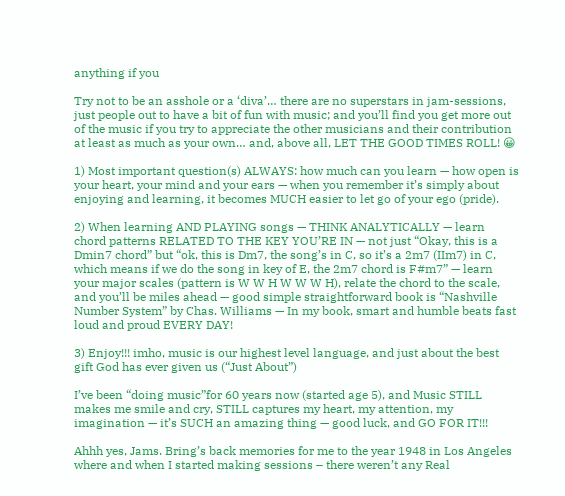anything if you

Try not to be an asshole or a ‘diva’… there are no superstars in jam-sessions, just people out to have a bit of fun with music; and you’ll find you get more out of the music if you try to appreciate the other musicians and their contribution at least as much as your own… and, above all, LET THE GOOD TIMES ROLL! 😀

1) Most important question(s) ALWAYS: how much can you learn — how open is your heart, your mind and your ears — when you remember it’s simply about enjoying and learning, it becomes MUCH easier to let go of your ego (pride).

2) When learning AND PLAYING songs — THINK ANALYTICALLY — learn chord patterns RELATED TO THE KEY YOU’RE IN — not just “Okay, this is a Dmin7 chord” but “ok, this is Dm7, the song’s in C, so it’s a 2m7 (IIm7) in C, which means if we do the song in key of E, the 2m7 chord is F#m7” — learn your major scales (pattern is W W H W W W H), relate the chord to the scale, and you’ll be miles ahead — good simple straightforward book is “Nashville Number System” by Chas. Williams — In my book, smart and humble beats fast loud and proud EVERY DAY!

3) Enjoy!!! imho, music is our highest level language, and just about the best gift God has ever given us (“Just About”)

I’ve been “doing music”for 60 years now (started age 5), and Music STILL makes me smile and cry, STILL captures my heart, my attention, my imagination — it’s SUCH an amazing thing — good luck, and GO FOR IT!!!

Ahhh yes, Jams. Bring’s back memories for me to the year 1948 in Los Angeles where and when I started making sessions – there weren’t any Real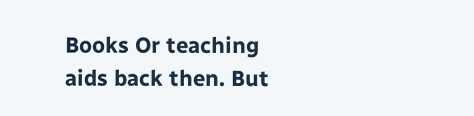Books Or teaching aids back then. But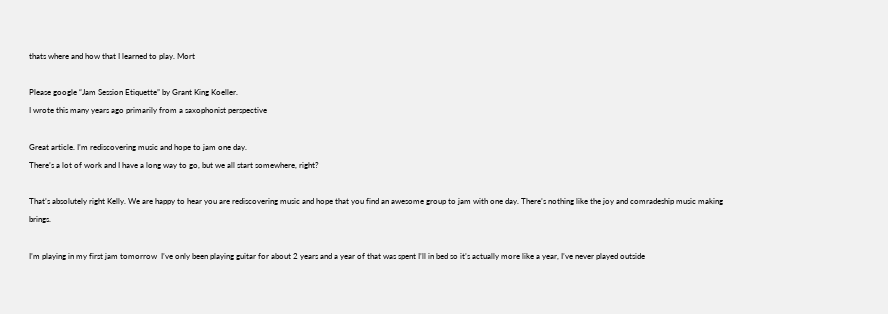thats where and how that I learned to play. Mort

Please google “Jam Session Etiquette” by Grant King Koeller.
I wrote this many years ago primarily from a saxophonist perspective

Great article. I’m rediscovering music and hope to jam one day.
There’s a lot of work and I have a long way to go, but we all start somewhere, right?

That’s absolutely right Kelly. We are happy to hear you are rediscovering music and hope that you find an awesome group to jam with one day. There’s nothing like the joy and comradeship music making brings.

I’m playing in my first jam tomorrow  I’ve only been playing guitar for about 2 years and a year of that was spent I’ll in bed so it’s actually more like a year, I’ve never played outside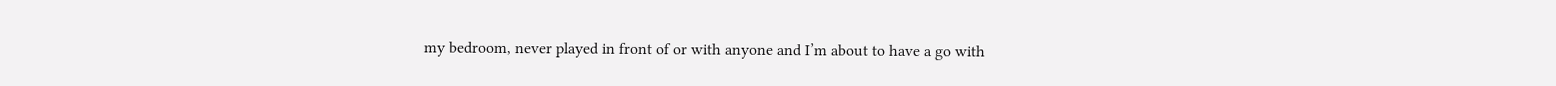my bedroom, never played in front of or with anyone and I’m about to have a go with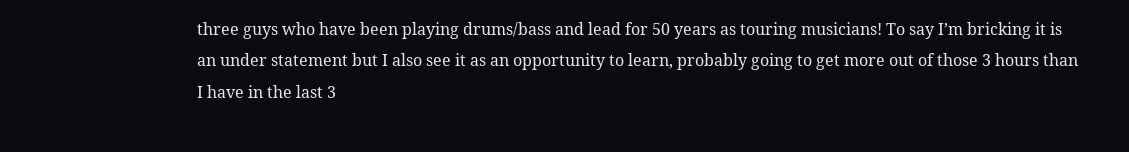three guys who have been playing drums/bass and lead for 50 years as touring musicians! To say I’m bricking it is an under statement but I also see it as an opportunity to learn, probably going to get more out of those 3 hours than I have in the last 3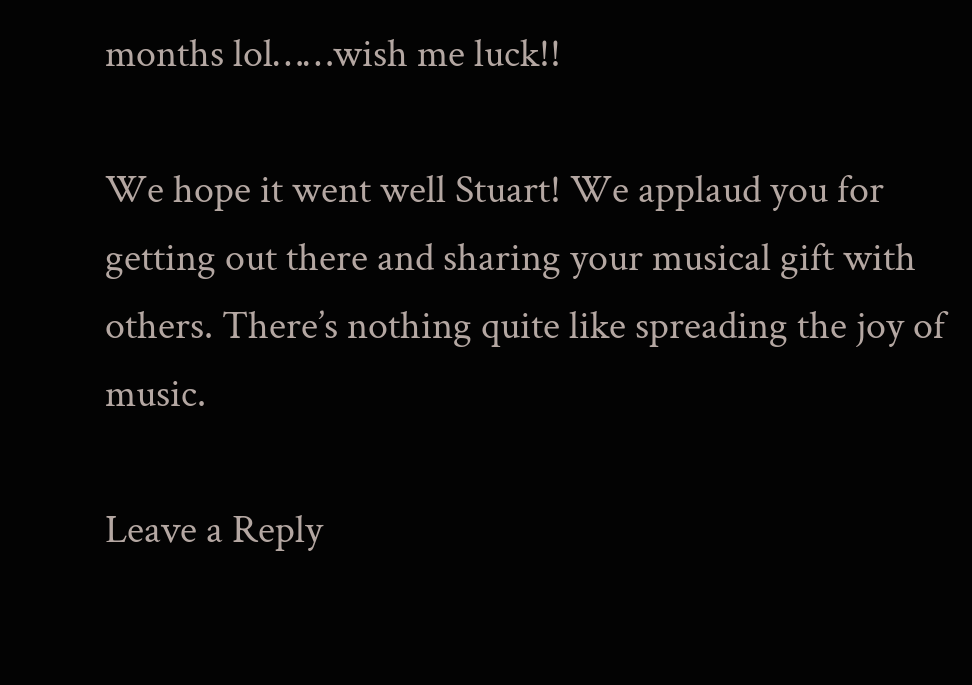months lol……wish me luck!!

We hope it went well Stuart! We applaud you for getting out there and sharing your musical gift with others. There’s nothing quite like spreading the joy of music.

Leave a Reply